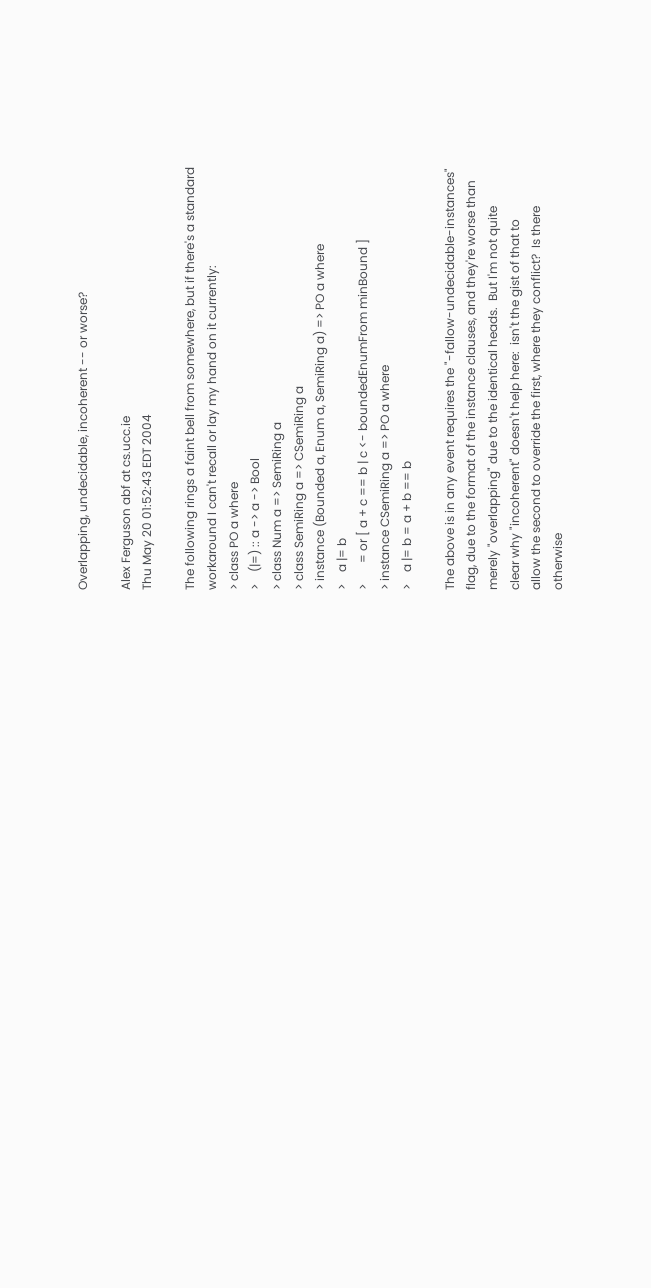Overlapping, undecidable, incoherent -- or worse?

Alex Ferguson abf at cs.ucc.ie
Thu May 20 01:52:43 EDT 2004

The following rings a faint bell from somewhere, but if there's a standard
workaround I can't recall or lay my hand on it currently:
> class PO a where
>    (|=) :: a -> a -> Bool
> class Num a => SemiRing a
> class SemiRing a => CSemiRing a
> instance (Bounded a, Enum a, SemiRing a) => PO a where
>    a |= b
>       = or [ a + c == b | c <- boundedEnumFrom minBound ]
> instance CSemiRing a => PO a where
>    a |= b = a + b == b

The above is in any event requires the "-fallow-undecidable-instances"
flag, due to the format of the instance clauses, and they're worse than
merely "overlapping" due to the identical heads.  But I'm not quite
clear why "incoherent" doesn't help here:  isn't the gist of that to
allow the second to override the first, where they conflict?  Is there
otherwise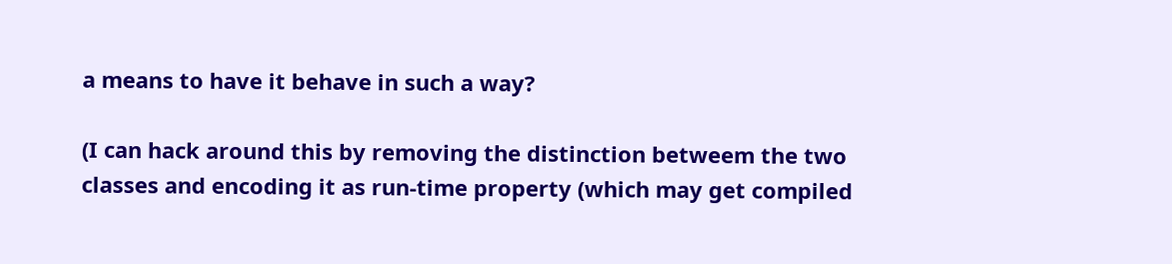a means to have it behave in such a way?

(I can hack around this by removing the distinction betweem the two
classes and encoding it as run-time property (which may get compiled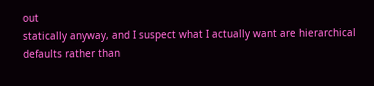out
statically anyway, and I suspect what I actually want are hierarchical
defaults rather than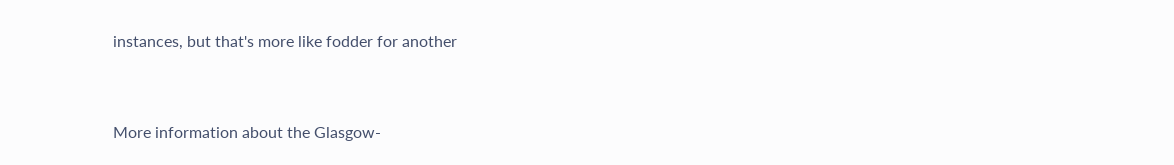instances, but that's more like fodder for another


More information about the Glasgow-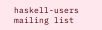haskell-users mailing list